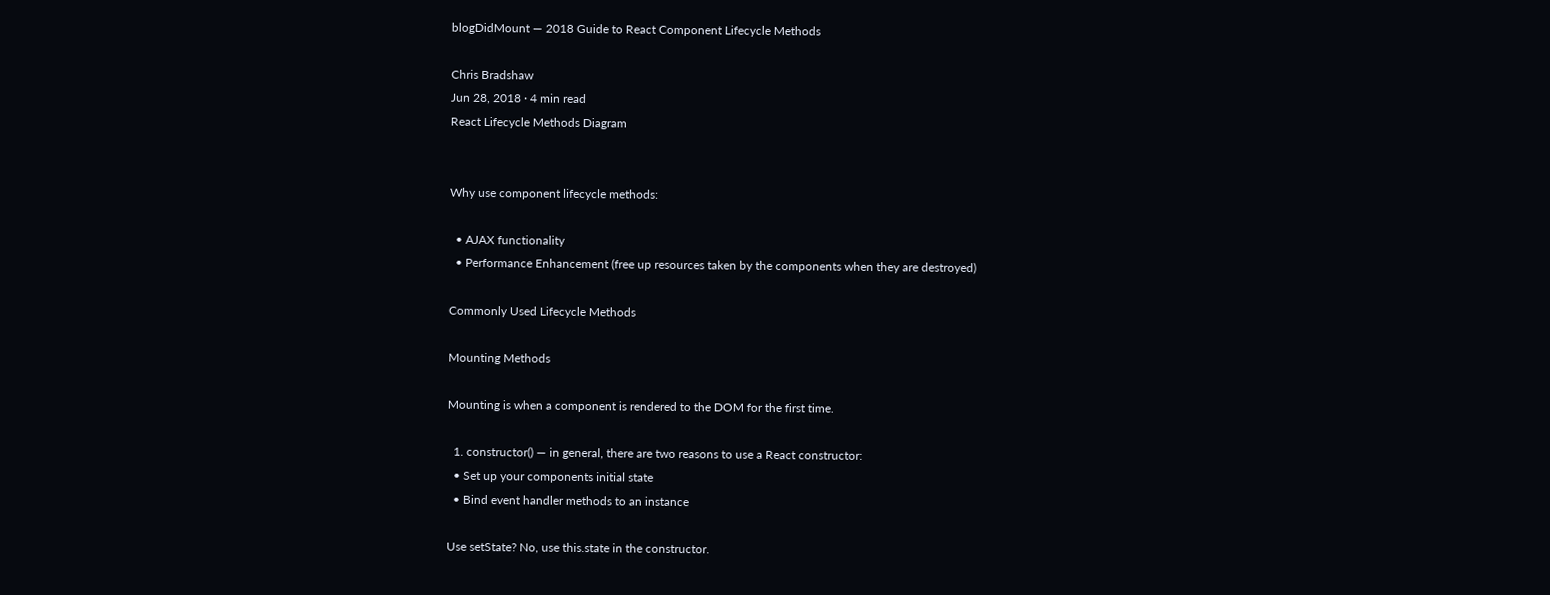blogDidMount — 2018 Guide to React Component Lifecycle Methods

Chris Bradshaw
Jun 28, 2018 · 4 min read
React Lifecycle Methods Diagram


Why use component lifecycle methods:

  • AJAX functionality
  • Performance Enhancement (free up resources taken by the components when they are destroyed)

Commonly Used Lifecycle Methods

Mounting Methods

Mounting is when a component is rendered to the DOM for the first time.

  1. constructor() — in general, there are two reasons to use a React constructor:
  • Set up your components initial state
  • Bind event handler methods to an instance

Use setState? No, use this.state in the constructor.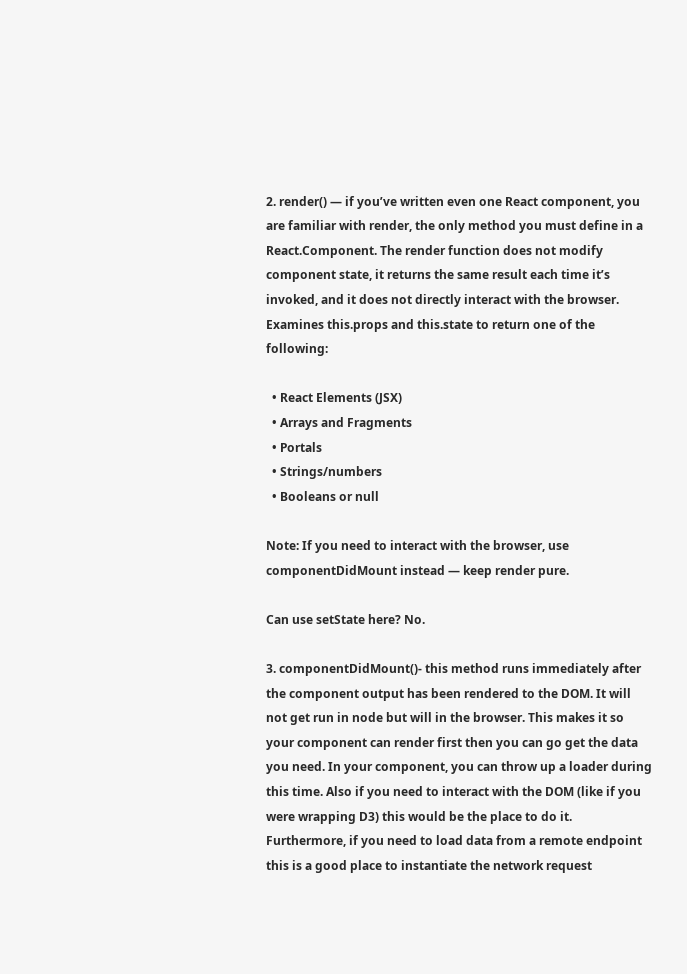2. render() — if you’ve written even one React component, you are familiar with render, the only method you must define in a React.Component. The render function does not modify component state, it returns the same result each time it’s invoked, and it does not directly interact with the browser. Examines this.props and this.state to return one of the following:

  • React Elements (JSX)
  • Arrays and Fragments
  • Portals
  • Strings/numbers
  • Booleans or null

Note: If you need to interact with the browser, use componentDidMount instead — keep render pure.

Can use setState here? No.

3. componentDidMount()- this method runs immediately after the component output has been rendered to the DOM. It will not get run in node but will in the browser. This makes it so your component can render first then you can go get the data you need. In your component, you can throw up a loader during this time. Also if you need to interact with the DOM (like if you were wrapping D3) this would be the place to do it. Furthermore, if you need to load data from a remote endpoint this is a good place to instantiate the network request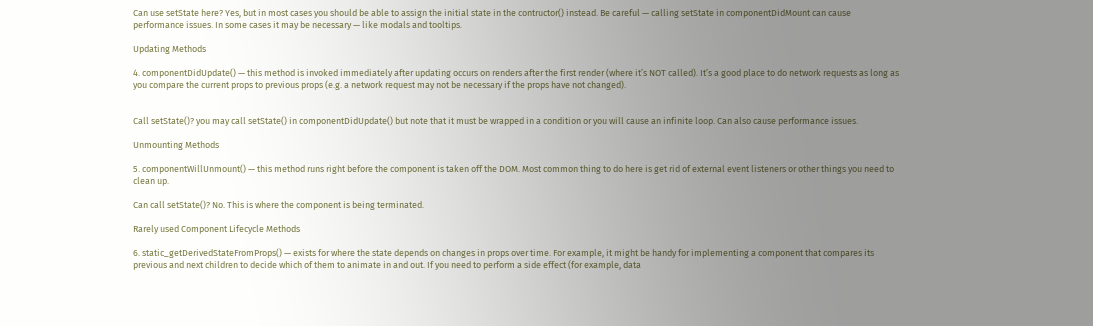Can use setState here? Yes, but in most cases you should be able to assign the initial state in the contructor() instead. Be careful — calling setState in componentDidMount can cause performance issues. In some cases it may be necessary — like modals and tooltips.

Updating Methods

4. componentDidUpdate() — this method is invoked immediately after updating occurs on renders after the first render (where it’s NOT called). It’s a good place to do network requests as long as you compare the current props to previous props (e.g. a network request may not be necessary if the props have not changed).


Call setState()? you may call setState() in componentDidUpdate() but note that it must be wrapped in a condition or you will cause an infinite loop. Can also cause performance issues.

Unmounting Methods

5. componentWillUnmount() — this method runs right before the component is taken off the DOM. Most common thing to do here is get rid of external event listeners or other things you need to clean up.

Can call setState()? No. This is where the component is being terminated.

Rarely used Component Lifecycle Methods

6. static_getDerivedStateFromProps() — exists for where the state depends on changes in props over time. For example, it might be handy for implementing a component that compares its previous and next children to decide which of them to animate in and out. If you need to perform a side effect (for example, data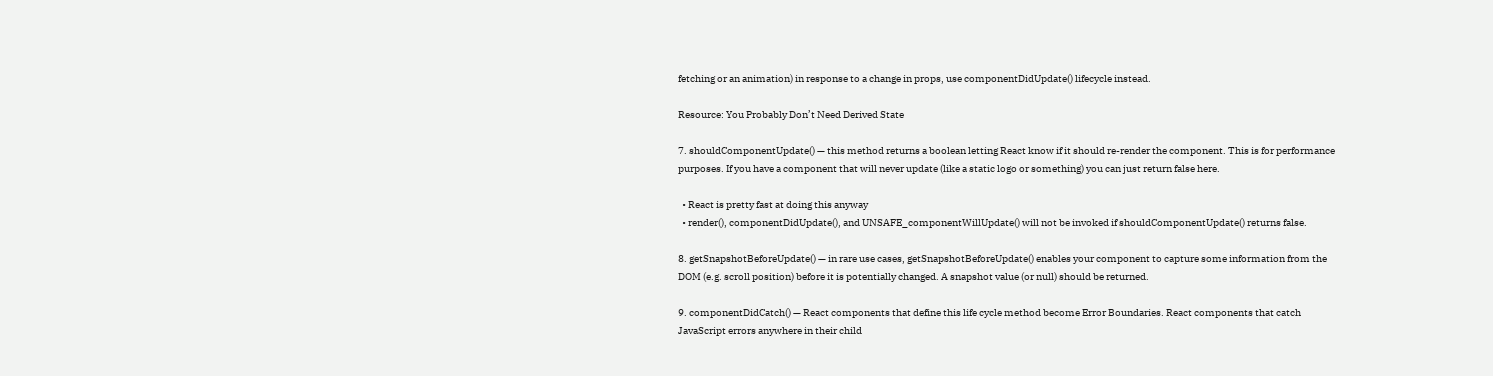fetching or an animation) in response to a change in props, use componentDidUpdate() lifecycle instead.

Resource: You Probably Don’t Need Derived State

7. shouldComponentUpdate() — this method returns a boolean letting React know if it should re-render the component. This is for performance purposes. If you have a component that will never update (like a static logo or something) you can just return false here.

  • React is pretty fast at doing this anyway
  • render(), componentDidUpdate(), and UNSAFE_componentWillUpdate() will not be invoked if shouldComponentUpdate() returns false.

8. getSnapshotBeforeUpdate() — in rare use cases, getSnapshotBeforeUpdate() enables your component to capture some information from the DOM (e.g. scroll position) before it is potentially changed. A snapshot value (or null) should be returned.

9. componentDidCatch() — React components that define this life cycle method become Error Boundaries. React components that catch JavaScript errors anywhere in their child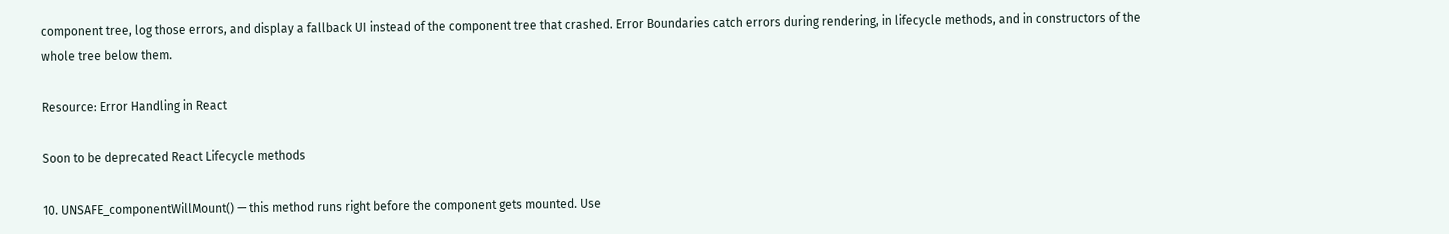component tree, log those errors, and display a fallback UI instead of the component tree that crashed. Error Boundaries catch errors during rendering, in lifecycle methods, and in constructors of the whole tree below them.

Resource: Error Handling in React

Soon to be deprecated React Lifecycle methods

10. UNSAFE_componentWillMount() — this method runs right before the component gets mounted. Use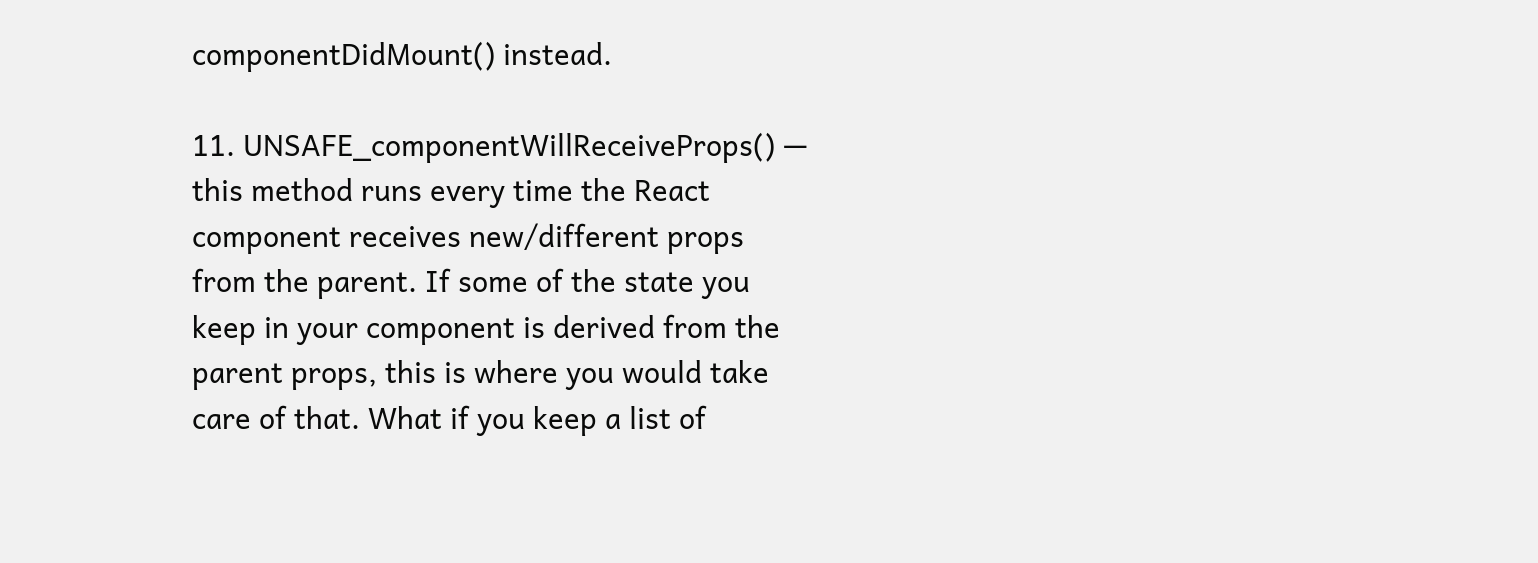componentDidMount() instead.

11. UNSAFE_componentWillReceiveProps() — this method runs every time the React component receives new/different props from the parent. If some of the state you keep in your component is derived from the parent props, this is where you would take care of that. What if you keep a list of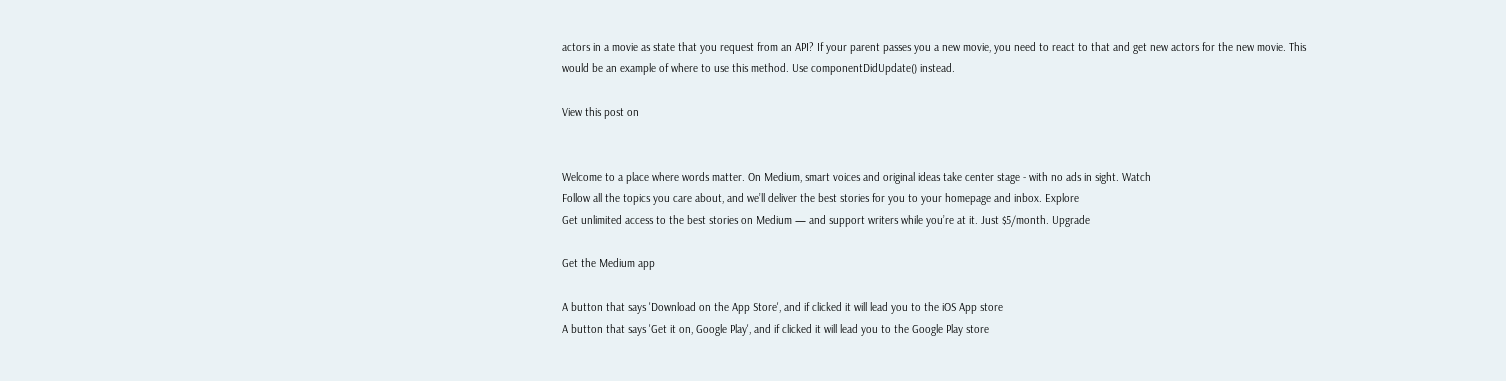actors in a movie as state that you request from an API? If your parent passes you a new movie, you need to react to that and get new actors for the new movie. This would be an example of where to use this method. Use componentDidUpdate() instead.

View this post on


Welcome to a place where words matter. On Medium, smart voices and original ideas take center stage - with no ads in sight. Watch
Follow all the topics you care about, and we’ll deliver the best stories for you to your homepage and inbox. Explore
Get unlimited access to the best stories on Medium — and support writers while you’re at it. Just $5/month. Upgrade

Get the Medium app

A button that says 'Download on the App Store', and if clicked it will lead you to the iOS App store
A button that says 'Get it on, Google Play', and if clicked it will lead you to the Google Play store